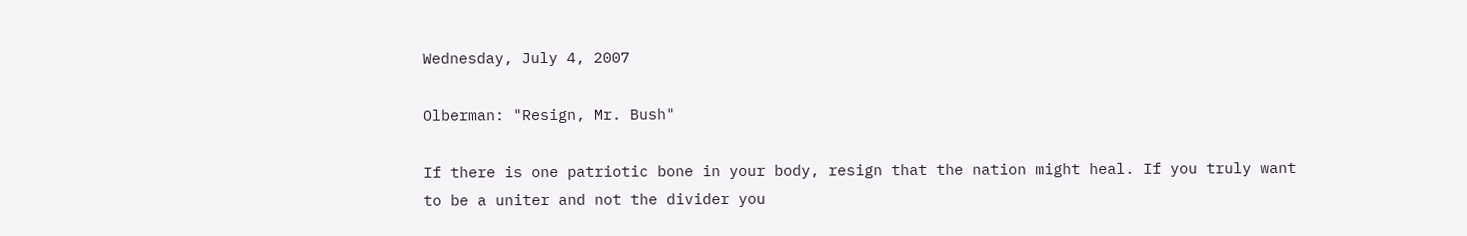Wednesday, July 4, 2007

Olberman: "Resign, Mr. Bush"

If there is one patriotic bone in your body, resign that the nation might heal. If you truly want to be a uniter and not the divider you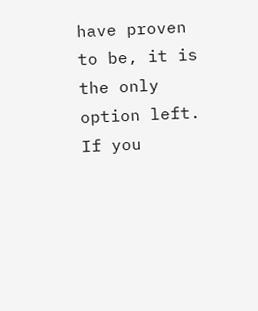have proven to be, it is the only option left. If you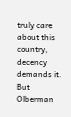truly care about this country, decency demands it. But Olberman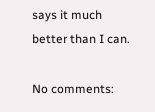says it much better than I can.

No comments: